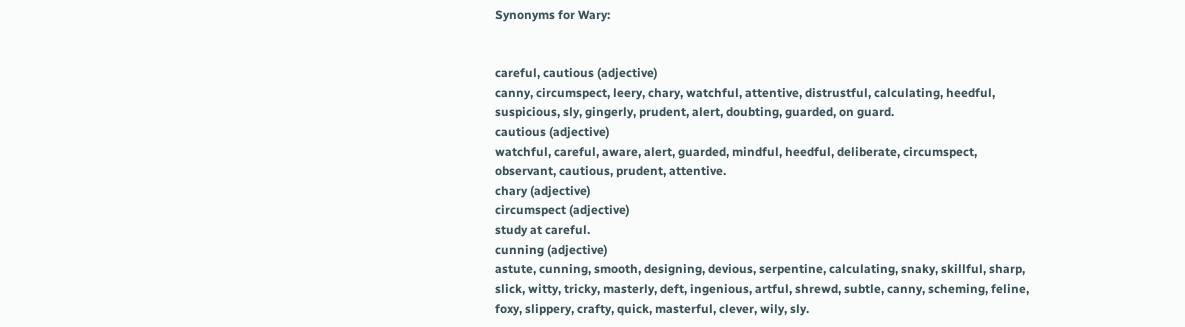Synonyms for Wary:


careful, cautious (adjective)
canny, circumspect, leery, chary, watchful, attentive, distrustful, calculating, heedful, suspicious, sly, gingerly, prudent, alert, doubting, guarded, on guard.
cautious (adjective)
watchful, careful, aware, alert, guarded, mindful, heedful, deliberate, circumspect, observant, cautious, prudent, attentive.
chary (adjective)
circumspect (adjective)
study at careful.
cunning (adjective)
astute, cunning, smooth, designing, devious, serpentine, calculating, snaky, skillful, sharp, slick, witty, tricky, masterly, deft, ingenious, artful, shrewd, subtle, canny, scheming, feline, foxy, slippery, crafty, quick, masterful, clever, wily, sly.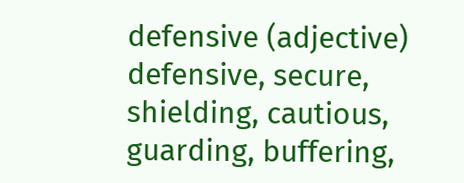defensive (adjective)
defensive, secure, shielding, cautious, guarding, buffering,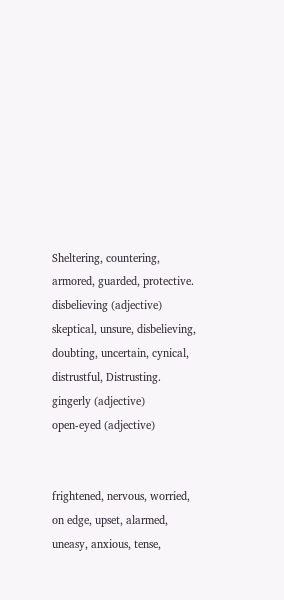Sheltering, countering, armored, guarded, protective.
disbelieving (adjective)
skeptical, unsure, disbelieving, doubting, uncertain, cynical, distrustful, Distrusting.
gingerly (adjective)
open-eyed (adjective)


frightened, nervous, worried, on edge, upset, alarmed, uneasy, anxious, tense,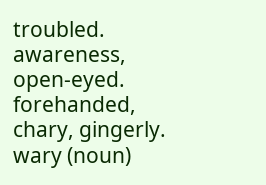troubled. awareness, open-eyed. forehanded, chary, gingerly. wary (noun)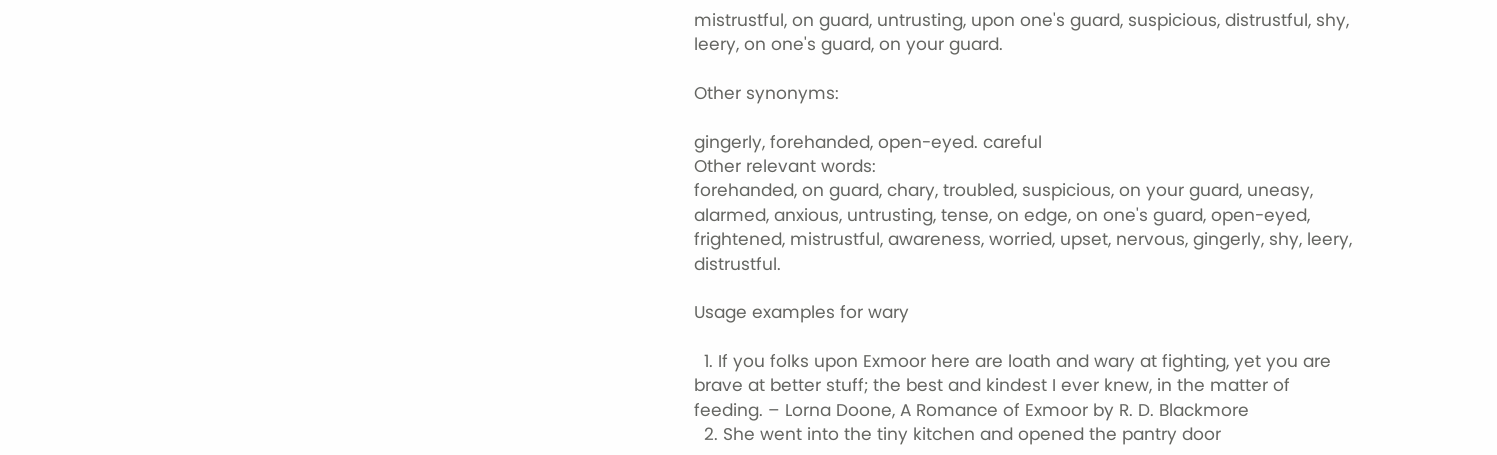mistrustful, on guard, untrusting, upon one's guard, suspicious, distrustful, shy, leery, on one's guard, on your guard.

Other synonyms:

gingerly, forehanded, open-eyed. careful
Other relevant words:
forehanded, on guard, chary, troubled, suspicious, on your guard, uneasy, alarmed, anxious, untrusting, tense, on edge, on one's guard, open-eyed, frightened, mistrustful, awareness, worried, upset, nervous, gingerly, shy, leery, distrustful.

Usage examples for wary

  1. If you folks upon Exmoor here are loath and wary at fighting, yet you are brave at better stuff; the best and kindest I ever knew, in the matter of feeding. – Lorna Doone, A Romance of Exmoor by R. D. Blackmore
  2. She went into the tiny kitchen and opened the pantry door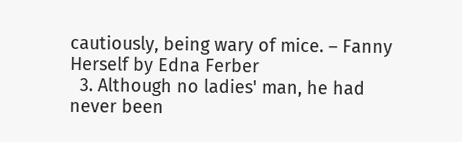cautiously, being wary of mice. – Fanny Herself by Edna Ferber
  3. Although no ladies' man, he had never been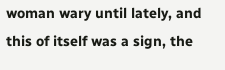woman wary until lately, and this of itself was a sign, the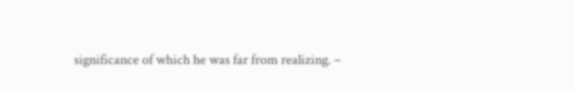significance of which he was far from realizing. –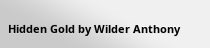Hidden Gold by Wilder Anthony